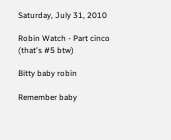Saturday, July 31, 2010

Robin Watch - Part cinco (that's #5 btw)

Bitty baby robin

Remember baby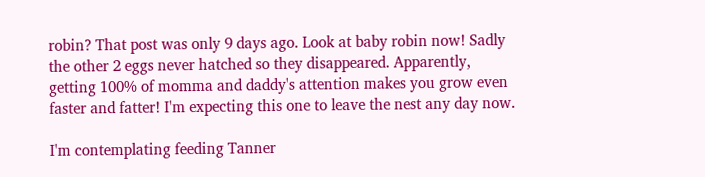robin? That post was only 9 days ago. Look at baby robin now! Sadly the other 2 eggs never hatched so they disappeared. Apparently, getting 100% of momma and daddy's attention makes you grow even faster and fatter! I'm expecting this one to leave the nest any day now.

I'm contemplating feeding Tanner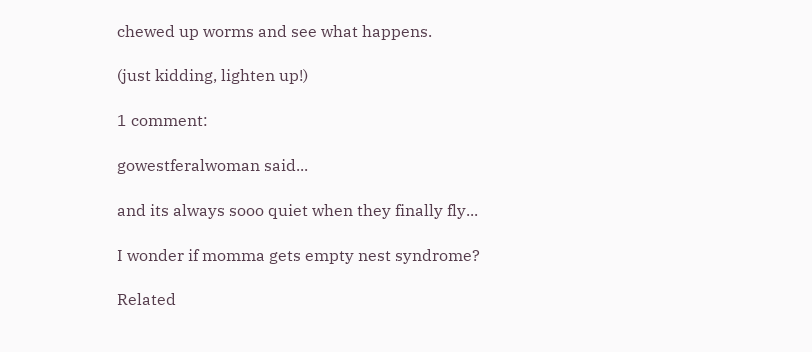chewed up worms and see what happens.

(just kidding, lighten up!)

1 comment:

gowestferalwoman said...

and its always sooo quiet when they finally fly...

I wonder if momma gets empty nest syndrome?

Related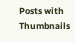Posts with Thumbnails